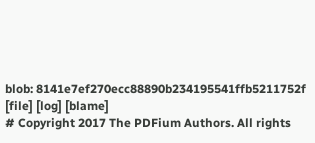blob: 8141e7ef270ecc88890b234195541ffb5211752f [file] [log] [blame]
# Copyright 2017 The PDFium Authors. All rights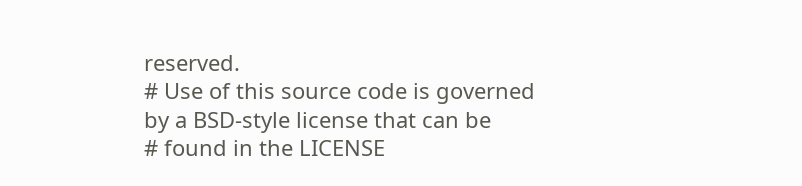reserved.
# Use of this source code is governed by a BSD-style license that can be
# found in the LICENSE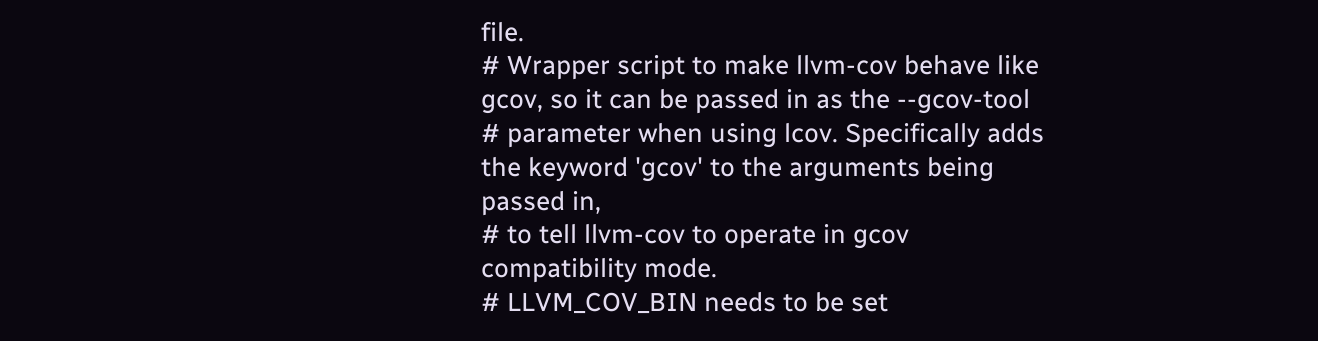file.
# Wrapper script to make llvm-cov behave like gcov, so it can be passed in as the --gcov-tool
# parameter when using lcov. Specifically adds the keyword 'gcov' to the arguments being passed in,
# to tell llvm-cov to operate in gcov compatibility mode.
# LLVM_COV_BIN needs to be set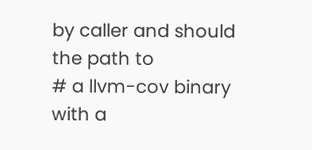by caller and should the path to
# a llvm-cov binary with a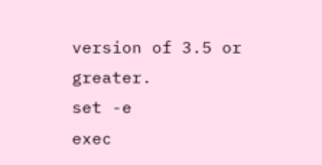version of 3.5 or greater.
set -e
exec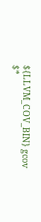${LLVM_COV_BIN} gcov $*